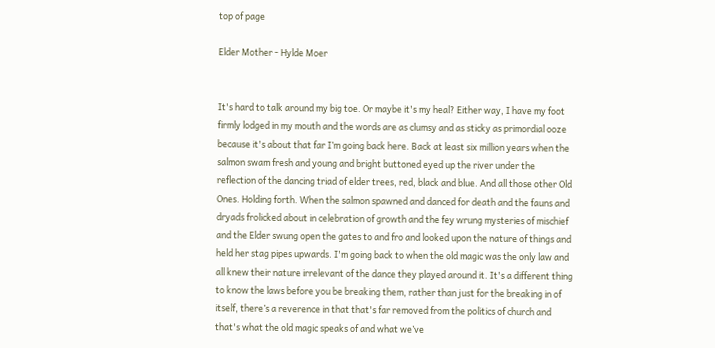top of page

Elder Mother - Hylde Moer


It's hard to talk around my big toe. Or maybe it's my heal? Either way, I have my foot firmly lodged in my mouth and the words are as clumsy and as sticky as primordial ooze because it's about that far I’m going back here. Back at least six million years when the salmon swam fresh and young and bright buttoned eyed up the river under the reflection of the dancing triad of elder trees, red, black and blue. And all those other Old Ones. Holding forth. When the salmon spawned and danced for death and the fauns and dryads frolicked about in celebration of growth and the fey wrung mysteries of mischief and the Elder swung open the gates to and fro and looked upon the nature of things and held her stag pipes upwards. I'm going back to when the old magic was the only law and all knew their nature irrelevant of the dance they played around it. It's a different thing to know the laws before you be breaking them, rather than just for the breaking in of itself, there’s a reverence in that that's far removed from the politics of church and that's what the old magic speaks of and what we’ve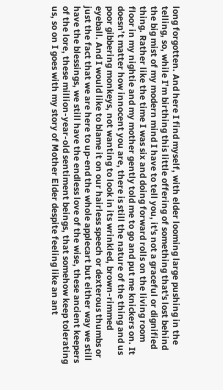long forgotten. And here I find myself, with elder looming large pushing in the telling, so, while I’m birthing this little offering of something that's lost behind the big mist of my modern mind I have to tell you, it's not a graceful or dignified thing. Rather like the time I was six and doing forward rolls on the living room floor in my nightie and my mother gently told me to go and put me knickers on. It doesn’t matter how innocent you are, there is still the nature of the thing and us poor gibbering monkeys, not wanting to look in its wrinkled, brown-rimmed eyeball. And I would like to blame it on our hairless speech or dexterous thumbs or just the fact that we are here to up-end the whole applecart but either way we still have the blessings, we still have the endless love of the wise, these ancient keepers of the lore, these million-year-old sentiment beings, that somehow keep tolerating us, so on I goes with my story of Mother Elder despite feeling like an ant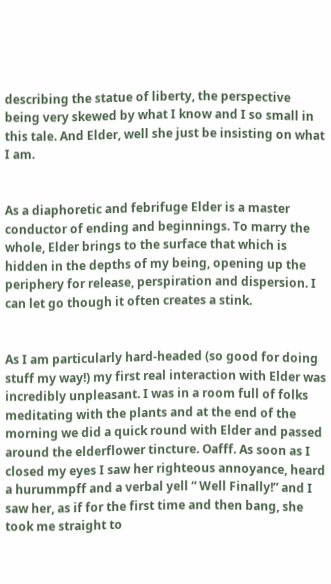describing the statue of liberty, the perspective being very skewed by what I know and I so small in this tale. And Elder, well she just be insisting on what I am.


As a diaphoretic and febrifuge Elder is a master conductor of ending and beginnings. To marry the whole, Elder brings to the surface that which is hidden in the depths of my being, opening up the periphery for release, perspiration and dispersion. I can let go though it often creates a stink.


As I am particularly hard-headed (so good for doing stuff my way!) my first real interaction with Elder was incredibly unpleasant. I was in a room full of folks meditating with the plants and at the end of the morning we did a quick round with Elder and passed around the elderflower tincture. Oafff. As soon as I closed my eyes I saw her righteous annoyance, heard a hurummpff and a verbal yell “ Well Finally!” and I saw her, as if for the first time and then bang, she took me straight to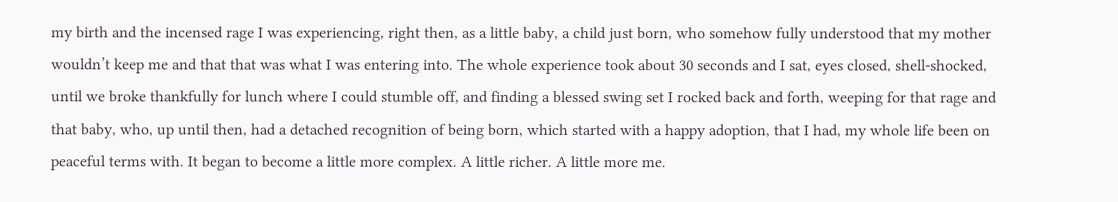my birth and the incensed rage I was experiencing, right then, as a little baby, a child just born, who somehow fully understood that my mother wouldn’t keep me and that that was what I was entering into. The whole experience took about 30 seconds and I sat, eyes closed, shell-shocked, until we broke thankfully for lunch where I could stumble off, and finding a blessed swing set I rocked back and forth, weeping for that rage and that baby, who, up until then, had a detached recognition of being born, which started with a happy adoption, that I had, my whole life been on peaceful terms with. It began to become a little more complex. A little richer. A little more me.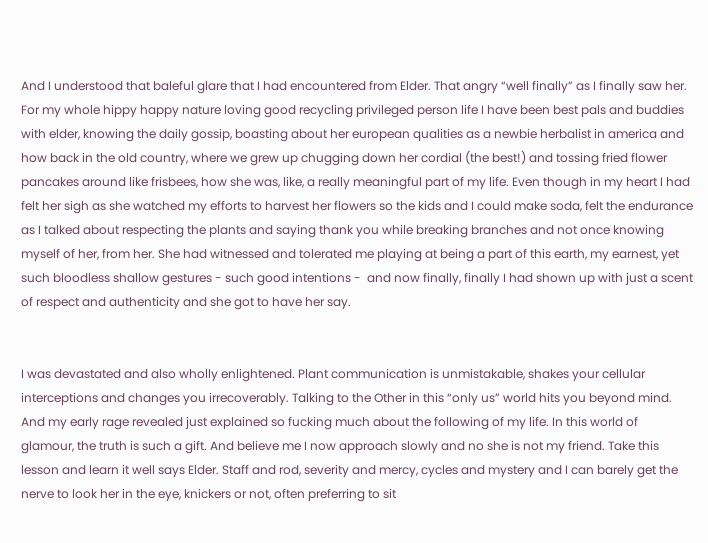And I understood that baleful glare that I had encountered from Elder. That angry “well finally” as I finally saw her. For my whole hippy happy nature loving good recycling privileged person life I have been best pals and buddies with elder, knowing the daily gossip, boasting about her european qualities as a newbie herbalist in america and how back in the old country, where we grew up chugging down her cordial (the best!) and tossing fried flower pancakes around like frisbees, how she was, like, a really meaningful part of my life. Even though in my heart I had felt her sigh as she watched my efforts to harvest her flowers so the kids and I could make soda, felt the endurance as I talked about respecting the plants and saying thank you while breaking branches and not once knowing myself of her, from her. She had witnessed and tolerated me playing at being a part of this earth, my earnest, yet such bloodless shallow gestures - such good intentions -  and now finally, finally I had shown up with just a scent of respect and authenticity and she got to have her say.


I was devastated and also wholly enlightened. Plant communication is unmistakable, shakes your cellular interceptions and changes you irrecoverably. Talking to the Other in this “only us” world hits you beyond mind. And my early rage revealed just explained so fucking much about the following of my life. In this world of glamour, the truth is such a gift. And believe me I now approach slowly and no she is not my friend. Take this lesson and learn it well says Elder. Staff and rod, severity and mercy, cycles and mystery and I can barely get the nerve to look her in the eye, knickers or not, often preferring to sit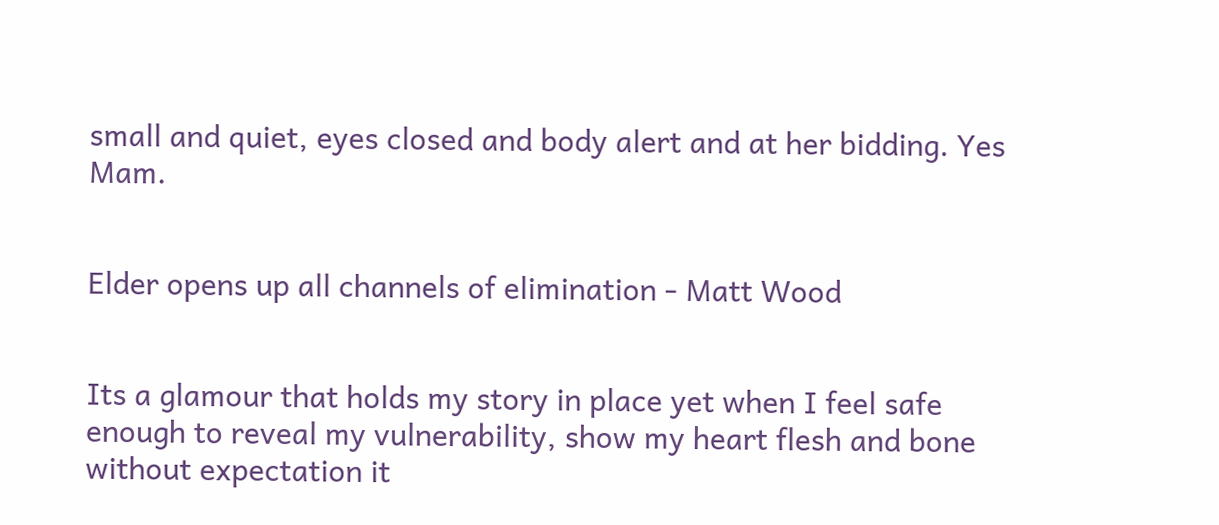small and quiet, eyes closed and body alert and at her bidding. Yes Mam.


Elder opens up all channels of elimination - Matt Wood


Its a glamour that holds my story in place yet when I feel safe enough to reveal my vulnerability, show my heart flesh and bone without expectation it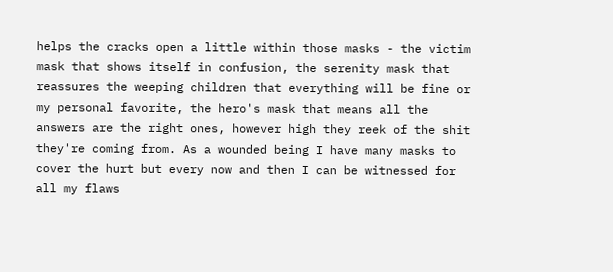helps the cracks open a little within those masks - the victim mask that shows itself in confusion, the serenity mask that reassures the weeping children that everything will be fine or my personal favorite, the hero's mask that means all the answers are the right ones, however high they reek of the shit they're coming from. As a wounded being I have many masks to cover the hurt but every now and then I can be witnessed for all my flaws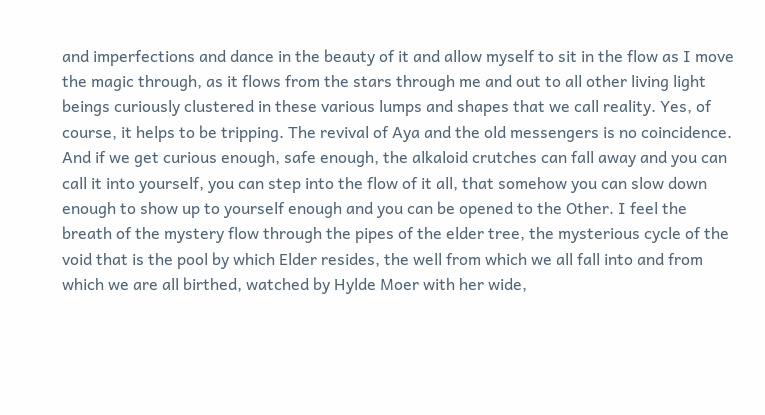and imperfections and dance in the beauty of it and allow myself to sit in the flow as I move the magic through, as it flows from the stars through me and out to all other living light beings curiously clustered in these various lumps and shapes that we call reality. Yes, of course, it helps to be tripping. The revival of Aya and the old messengers is no coincidence. And if we get curious enough, safe enough, the alkaloid crutches can fall away and you can call it into yourself, you can step into the flow of it all, that somehow you can slow down enough to show up to yourself enough and you can be opened to the Other. I feel the breath of the mystery flow through the pipes of the elder tree, the mysterious cycle of the void that is the pool by which Elder resides, the well from which we all fall into and from which we are all birthed, watched by Hylde Moer with her wide,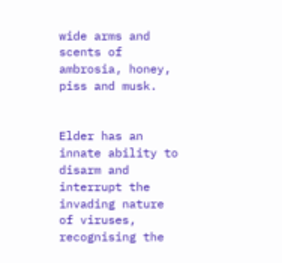wide arms and scents of ambrosia, honey, piss and musk.


Elder has an innate ability to disarm and interrupt the invading nature of viruses, recognising the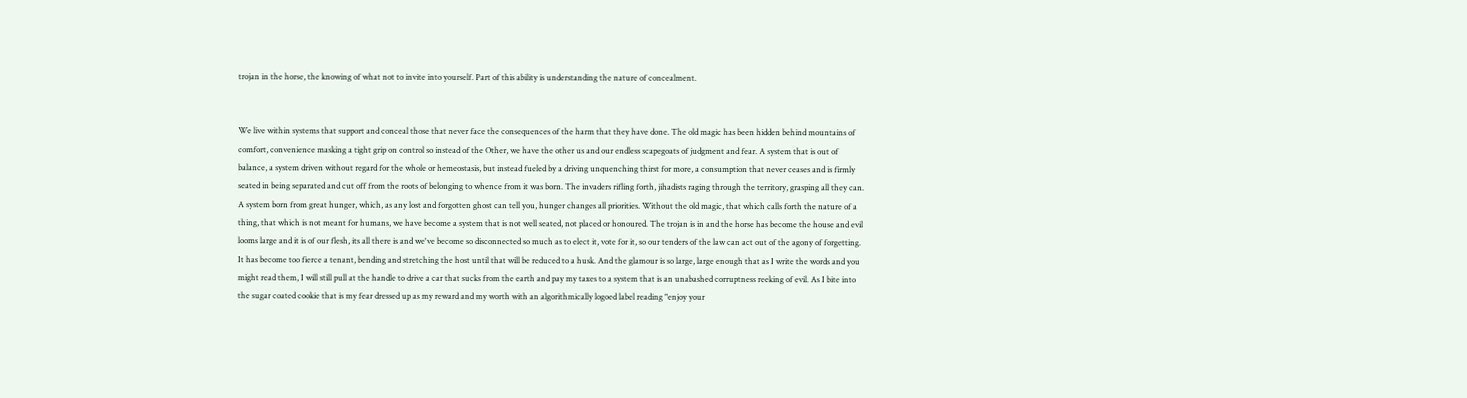trojan in the horse, the knowing of what not to invite into yourself. Part of this ability is understanding the nature of concealment.


We live within systems that support and conceal those that never face the consequences of the harm that they have done. The old magic has been hidden behind mountains of comfort, convenience masking a tight grip on control so instead of the Other, we have the other us and our endless scapegoats of judgment and fear. A system that is out of balance, a system driven without regard for the whole or hemeostasis, but instead fueled by a driving unquenching thirst for more, a consumption that never ceases and is firmly seated in being separated and cut off from the roots of belonging to whence from it was born. The invaders rifling forth, jihadists raging through the territory, grasping all they can. A system born from great hunger, which, as any lost and forgotten ghost can tell you, hunger changes all priorities. Without the old magic, that which calls forth the nature of a thing, that which is not meant for humans, we have become a system that is not well seated, not placed or honoured. The trojan is in and the horse has become the house and evil looms large and it is of our flesh, its all there is and we've become so disconnected so much as to elect it, vote for it, so our tenders of the law can act out of the agony of forgetting. It has become too fierce a tenant, bending and stretching the host until that will be reduced to a husk. And the glamour is so large, large enough that as I write the words and you might read them, I will still pull at the handle to drive a car that sucks from the earth and pay my taxes to a system that is an unabashed corruptness reeking of evil. As I bite into the sugar coated cookie that is my fear dressed up as my reward and my worth with an algorithmically logoed label reading "enjoy your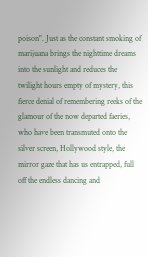poison". Just as the constant smoking of marijuana brings the nighttime dreams into the sunlight and reduces the twilight hours empty of mystery, this fierce denial of remembering reeks of the glamour of the now departed faeries, who have been transmuted onto the silver screen, Hollywood style, the mirror gaze that has us entrapped, full off the endless dancing and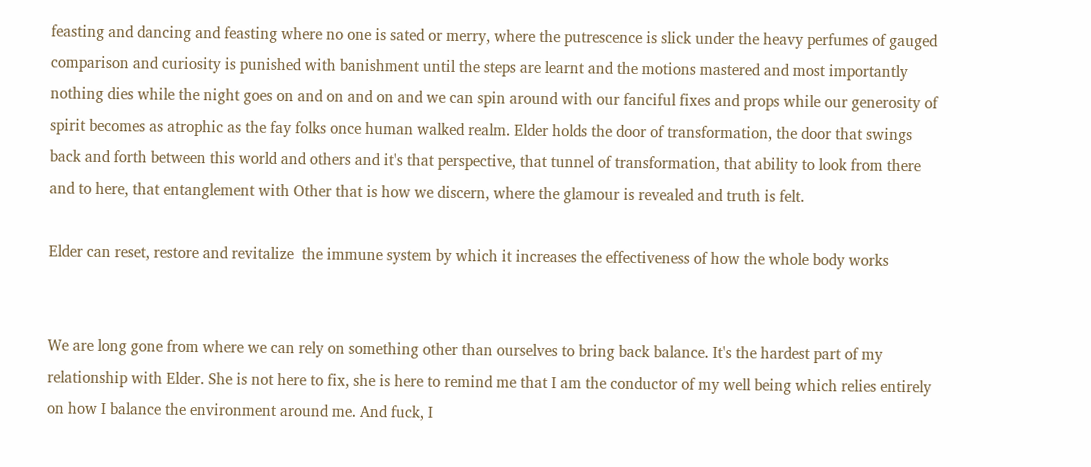feasting and dancing and feasting where no one is sated or merry, where the putrescence is slick under the heavy perfumes of gauged comparison and curiosity is punished with banishment until the steps are learnt and the motions mastered and most importantly nothing dies while the night goes on and on and on and we can spin around with our fanciful fixes and props while our generosity of spirit becomes as atrophic as the fay folks once human walked realm. Elder holds the door of transformation, the door that swings back and forth between this world and others and it's that perspective, that tunnel of transformation, that ability to look from there and to here, that entanglement with Other that is how we discern, where the glamour is revealed and truth is felt.

Elder can reset, restore and revitalize  the immune system by which it increases the effectiveness of how the whole body works


We are long gone from where we can rely on something other than ourselves to bring back balance. It's the hardest part of my relationship with Elder. She is not here to fix, she is here to remind me that I am the conductor of my well being which relies entirely on how I balance the environment around me. And fuck, I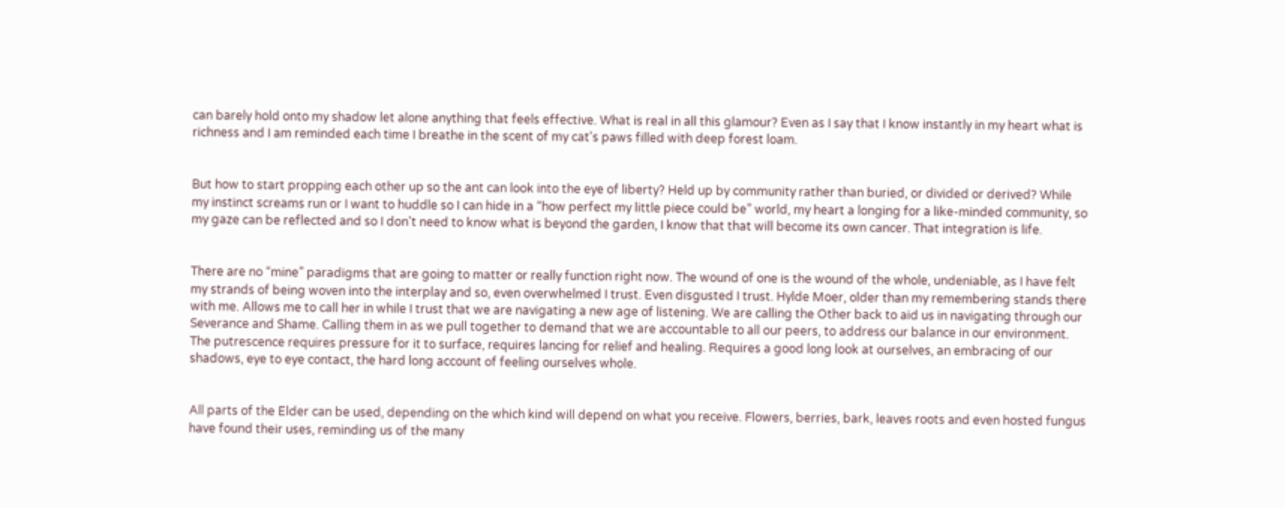can barely hold onto my shadow let alone anything that feels effective. What is real in all this glamour? Even as I say that I know instantly in my heart what is richness and I am reminded each time I breathe in the scent of my cat's paws filled with deep forest loam.


But how to start propping each other up so the ant can look into the eye of liberty? Held up by community rather than buried, or divided or derived? While my instinct screams run or I want to huddle so I can hide in a “how perfect my little piece could be” world, my heart a longing for a like-minded community, so my gaze can be reflected and so I don't need to know what is beyond the garden, I know that that will become its own cancer. That integration is life.


There are no “mine” paradigms that are going to matter or really function right now. The wound of one is the wound of the whole, undeniable, as I have felt my strands of being woven into the interplay and so, even overwhelmed I trust. Even disgusted I trust. Hylde Moer, older than my remembering stands there with me. Allows me to call her in while I trust that we are navigating a new age of listening. We are calling the Other back to aid us in navigating through our Severance and Shame. Calling them in as we pull together to demand that we are accountable to all our peers, to address our balance in our environment. The putrescence requires pressure for it to surface, requires lancing for relief and healing. Requires a good long look at ourselves, an embracing of our shadows, eye to eye contact, the hard long account of feeling ourselves whole.


All parts of the Elder can be used, depending on the which kind will depend on what you receive. Flowers, berries, bark, leaves roots and even hosted fungus have found their uses, reminding us of the many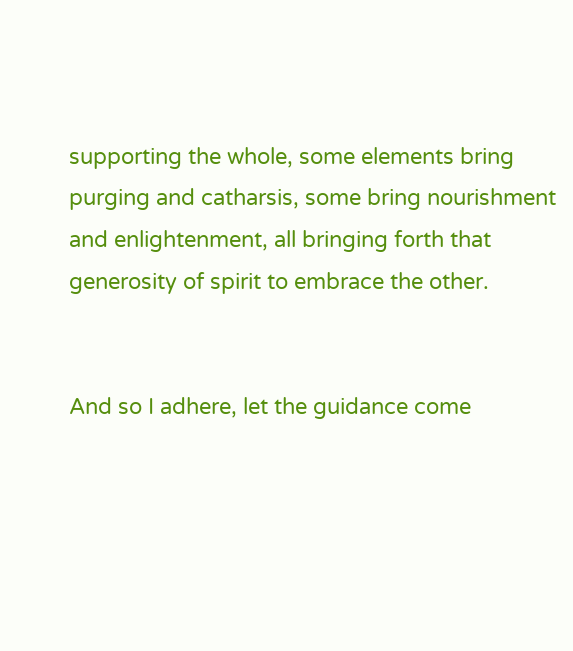supporting the whole, some elements bring purging and catharsis, some bring nourishment and enlightenment, all bringing forth that generosity of spirit to embrace the other.


And so I adhere, let the guidance come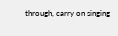through, carry on singing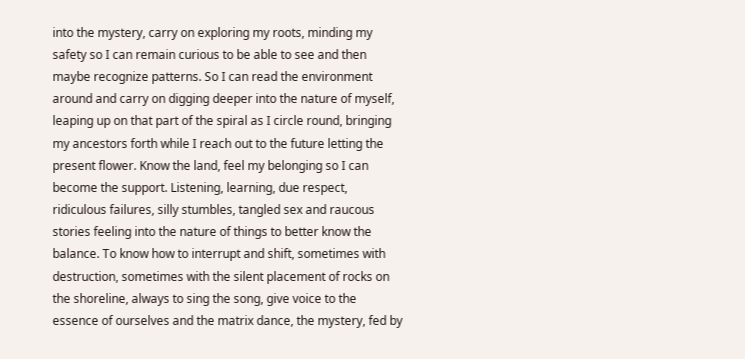into the mystery, carry on exploring my roots, minding my safety so I can remain curious to be able to see and then maybe recognize patterns. So I can read the environment around and carry on digging deeper into the nature of myself, leaping up on that part of the spiral as I circle round, bringing my ancestors forth while I reach out to the future letting the present flower. Know the land, feel my belonging so I can become the support. Listening, learning, due respect, ridiculous failures, silly stumbles, tangled sex and raucous stories feeling into the nature of things to better know the balance. To know how to interrupt and shift, sometimes with destruction, sometimes with the silent placement of rocks on the shoreline, always to sing the song, give voice to the essence of ourselves and the matrix dance, the mystery, fed by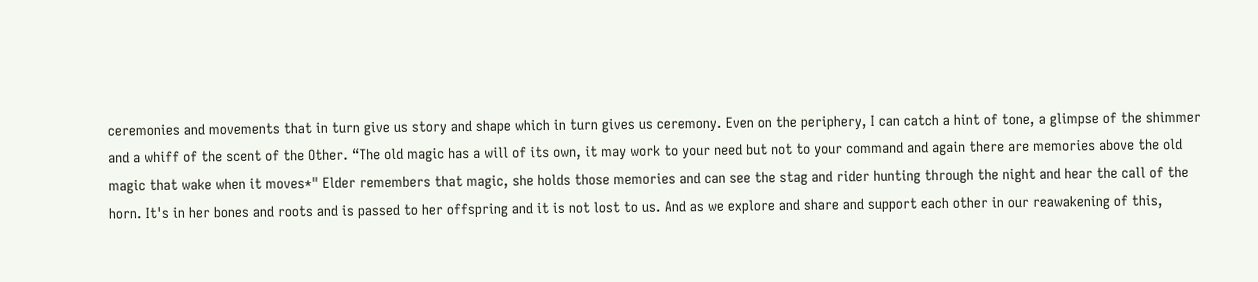ceremonies and movements that in turn give us story and shape which in turn gives us ceremony. Even on the periphery, I can catch a hint of tone, a glimpse of the shimmer and a whiff of the scent of the Other. “The old magic has a will of its own, it may work to your need but not to your command and again there are memories above the old magic that wake when it moves*" Elder remembers that magic, she holds those memories and can see the stag and rider hunting through the night and hear the call of the horn. It's in her bones and roots and is passed to her offspring and it is not lost to us. And as we explore and share and support each other in our reawakening of this,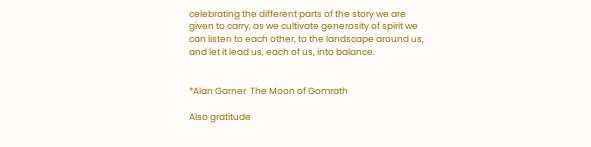celebrating the different parts of the story we are given to carry, as we cultivate generosity of spirit we can listen to each other, to the landscape around us, and let it lead us, each of us, into balance.


*Alan Garner  The Moon of Gomrath

Also gratitude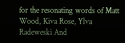for the resonating words of Matt Wood, Kiva Rose, Ylva Radeweski And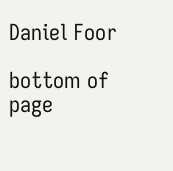Daniel Foor

bottom of page